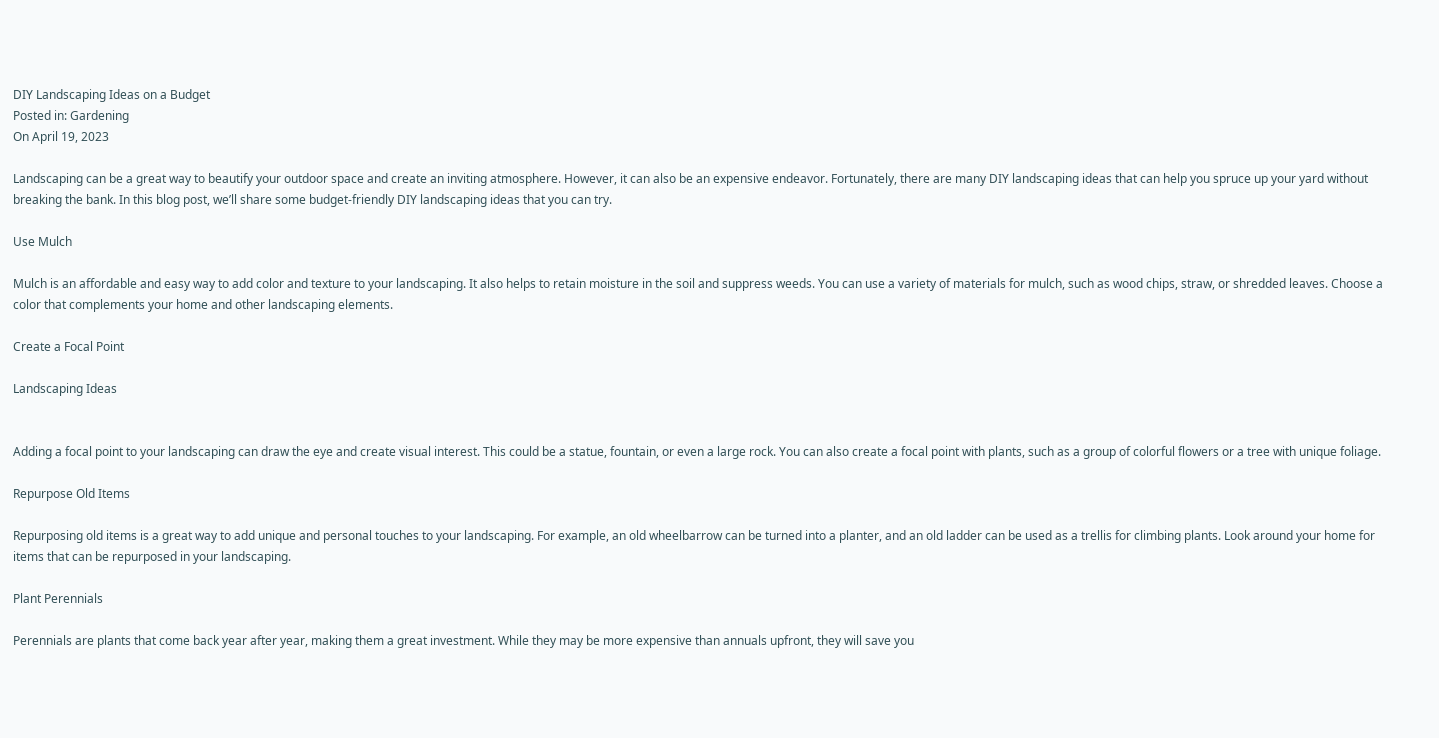DIY Landscaping Ideas on a Budget
Posted in: Gardening
On April 19, 2023

Landscaping can be a great way to beautify your outdoor space and create an inviting atmosphere. However, it can also be an expensive endeavor. Fortunately, there are many DIY landscaping ideas that can help you spruce up your yard without breaking the bank. In this blog post, we’ll share some budget-friendly DIY landscaping ideas that you can try.

Use Mulch

Mulch is an affordable and easy way to add color and texture to your landscaping. It also helps to retain moisture in the soil and suppress weeds. You can use a variety of materials for mulch, such as wood chips, straw, or shredded leaves. Choose a color that complements your home and other landscaping elements.

Create a Focal Point

Landscaping Ideas


Adding a focal point to your landscaping can draw the eye and create visual interest. This could be a statue, fountain, or even a large rock. You can also create a focal point with plants, such as a group of colorful flowers or a tree with unique foliage.

Repurpose Old Items

Repurposing old items is a great way to add unique and personal touches to your landscaping. For example, an old wheelbarrow can be turned into a planter, and an old ladder can be used as a trellis for climbing plants. Look around your home for items that can be repurposed in your landscaping.

Plant Perennials

Perennials are plants that come back year after year, making them a great investment. While they may be more expensive than annuals upfront, they will save you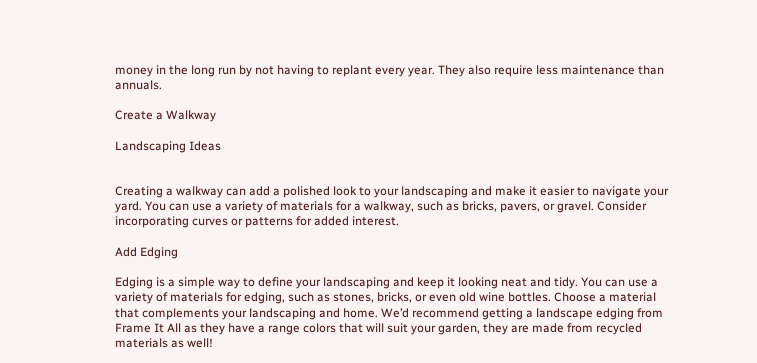money in the long run by not having to replant every year. They also require less maintenance than annuals.

Create a Walkway

Landscaping Ideas


Creating a walkway can add a polished look to your landscaping and make it easier to navigate your yard. You can use a variety of materials for a walkway, such as bricks, pavers, or gravel. Consider incorporating curves or patterns for added interest.

Add Edging

Edging is a simple way to define your landscaping and keep it looking neat and tidy. You can use a variety of materials for edging, such as stones, bricks, or even old wine bottles. Choose a material that complements your landscaping and home. We’d recommend getting a landscape edging from Frame It All as they have a range colors that will suit your garden, they are made from recycled materials as well!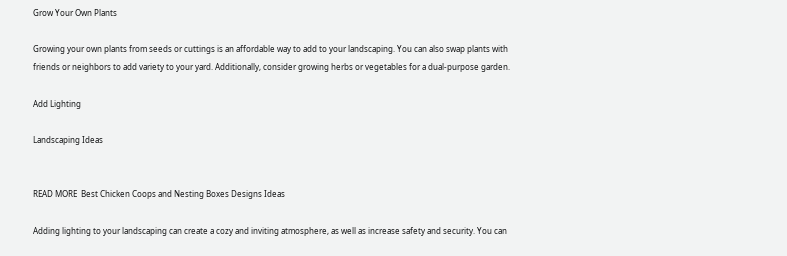Grow Your Own Plants

Growing your own plants from seeds or cuttings is an affordable way to add to your landscaping. You can also swap plants with friends or neighbors to add variety to your yard. Additionally, consider growing herbs or vegetables for a dual-purpose garden.

Add Lighting

Landscaping Ideas


READ MORE  Best Chicken Coops and Nesting Boxes Designs Ideas

Adding lighting to your landscaping can create a cozy and inviting atmosphere, as well as increase safety and security. You can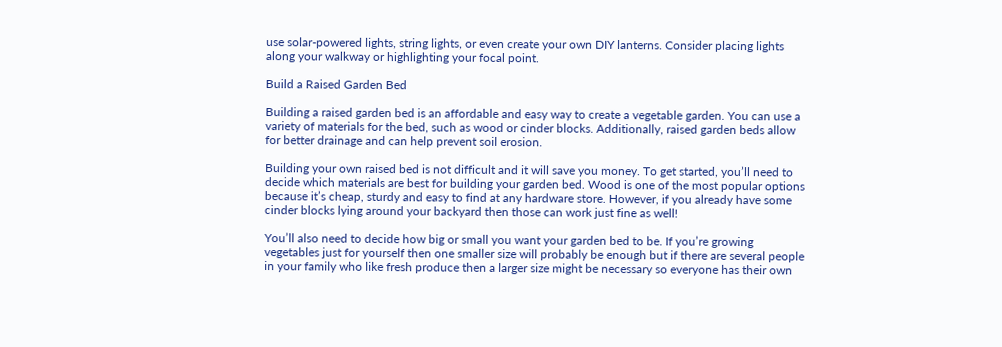use solar-powered lights, string lights, or even create your own DIY lanterns. Consider placing lights along your walkway or highlighting your focal point.

Build a Raised Garden Bed

Building a raised garden bed is an affordable and easy way to create a vegetable garden. You can use a variety of materials for the bed, such as wood or cinder blocks. Additionally, raised garden beds allow for better drainage and can help prevent soil erosion.

Building your own raised bed is not difficult and it will save you money. To get started, you’ll need to decide which materials are best for building your garden bed. Wood is one of the most popular options because it’s cheap, sturdy and easy to find at any hardware store. However, if you already have some cinder blocks lying around your backyard then those can work just fine as well!

You’ll also need to decide how big or small you want your garden bed to be. If you’re growing vegetables just for yourself then one smaller size will probably be enough but if there are several people in your family who like fresh produce then a larger size might be necessary so everyone has their own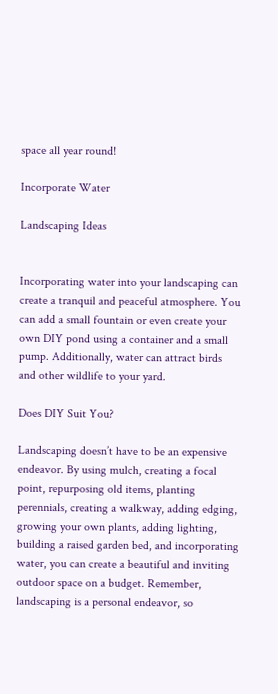space all year round!

Incorporate Water

Landscaping Ideas


Incorporating water into your landscaping can create a tranquil and peaceful atmosphere. You can add a small fountain or even create your own DIY pond using a container and a small pump. Additionally, water can attract birds and other wildlife to your yard.

Does DIY Suit You?

Landscaping doesn’t have to be an expensive endeavor. By using mulch, creating a focal point, repurposing old items, planting perennials, creating a walkway, adding edging, growing your own plants, adding lighting, building a raised garden bed, and incorporating water, you can create a beautiful and inviting outdoor space on a budget. Remember, landscaping is a personal endeavor, so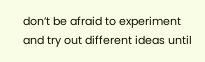don’t be afraid to experiment and try out different ideas until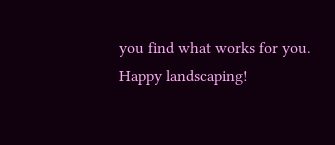you find what works for you. Happy landscaping!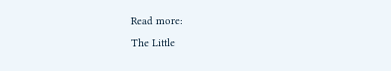Read more:
The Little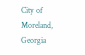City of Moreland, Georgia